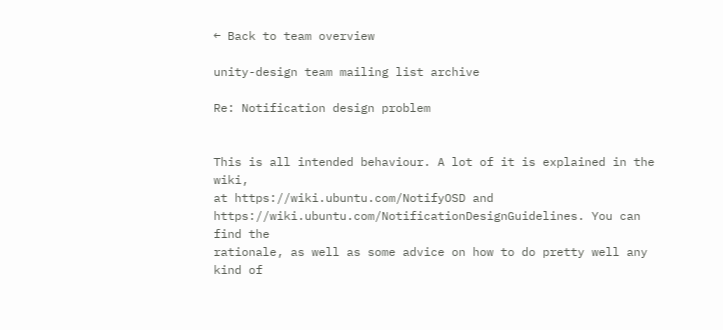← Back to team overview

unity-design team mailing list archive

Re: Notification design problem


This is all intended behaviour. A lot of it is explained in the wiki,
at https://wiki.ubuntu.com/NotifyOSD and
https://wiki.ubuntu.com/NotificationDesignGuidelines. You can find the
rationale, as well as some advice on how to do pretty well any kind of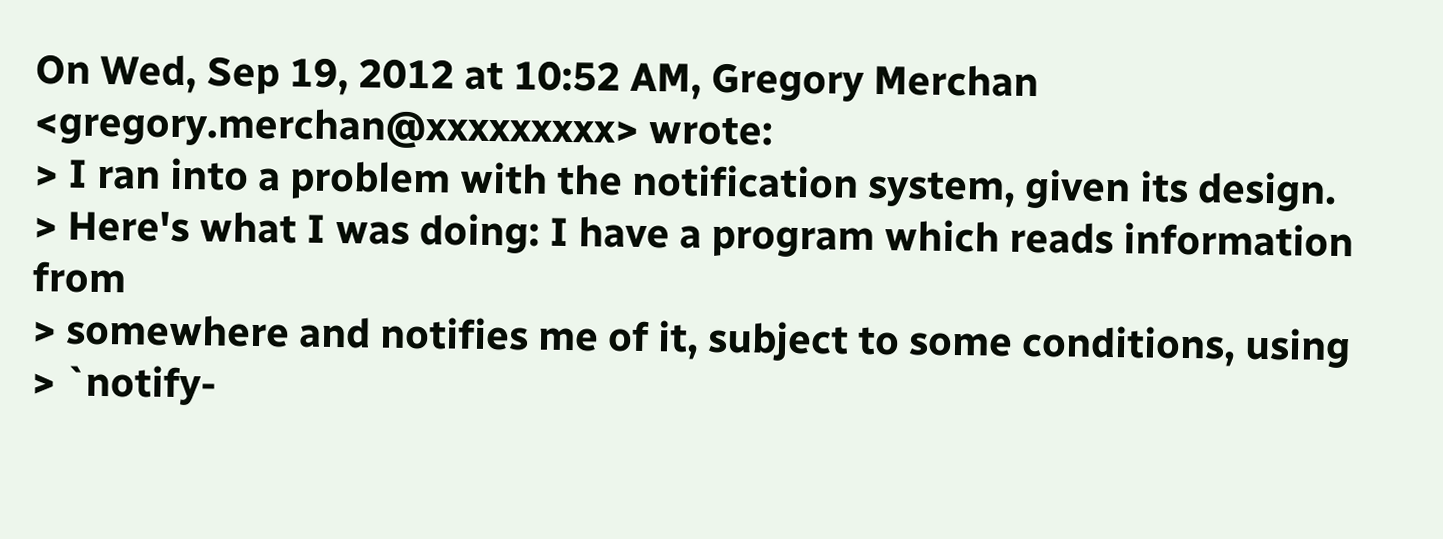On Wed, Sep 19, 2012 at 10:52 AM, Gregory Merchan
<gregory.merchan@xxxxxxxxx> wrote:
> I ran into a problem with the notification system, given its design.
> Here's what I was doing: I have a program which reads information from
> somewhere and notifies me of it, subject to some conditions, using
> `notify-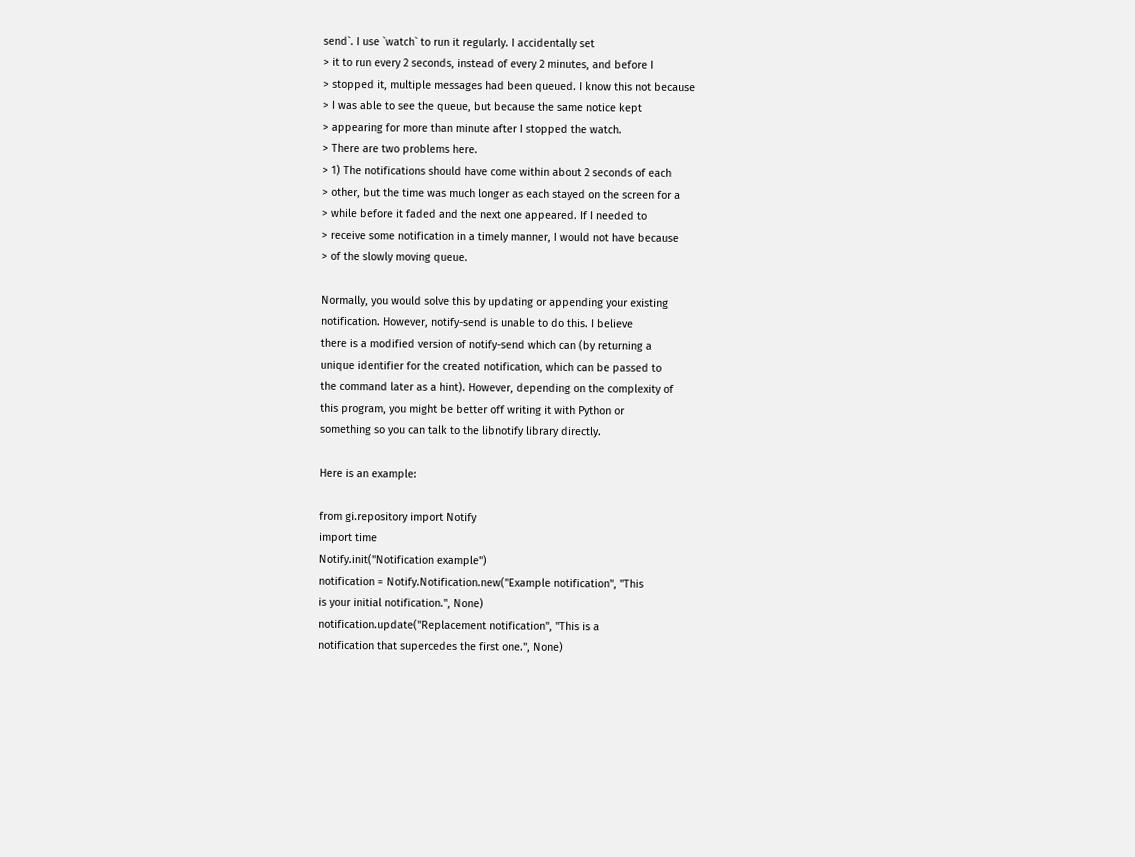send`. I use `watch` to run it regularly. I accidentally set
> it to run every 2 seconds, instead of every 2 minutes, and before I
> stopped it, multiple messages had been queued. I know this not because
> I was able to see the queue, but because the same notice kept
> appearing for more than minute after I stopped the watch.
> There are two problems here.
> 1) The notifications should have come within about 2 seconds of each
> other, but the time was much longer as each stayed on the screen for a
> while before it faded and the next one appeared. If I needed to
> receive some notification in a timely manner, I would not have because
> of the slowly moving queue.

Normally, you would solve this by updating or appending your existing
notification. However, notify-send is unable to do this. I believe
there is a modified version of notify-send which can (by returning a
unique identifier for the created notification, which can be passed to
the command later as a hint). However, depending on the complexity of
this program, you might be better off writing it with Python or
something so you can talk to the libnotify library directly.

Here is an example:

from gi.repository import Notify
import time
Notify.init("Notification example")
notification = Notify.Notification.new("Example notification", "This
is your initial notification.", None)
notification.update("Replacement notification", "This is a
notification that supercedes the first one.", None)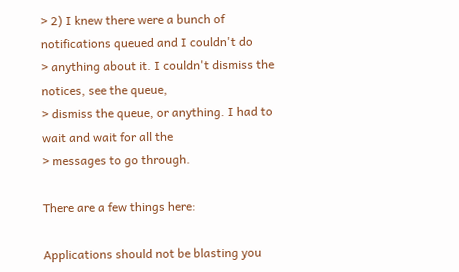> 2) I knew there were a bunch of notifications queued and I couldn't do
> anything about it. I couldn't dismiss the notices, see the queue,
> dismiss the queue, or anything. I had to wait and wait for all the
> messages to go through.

There are a few things here:

Applications should not be blasting you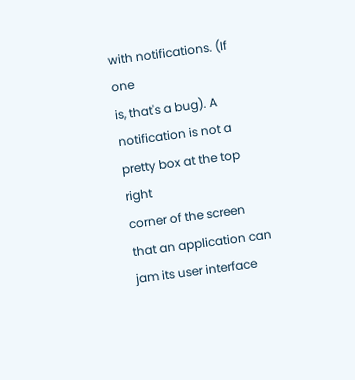with notifications. (If one
is, that's a bug). A notification is not a pretty box at the top right
corner of the screen that an application can jam its user interface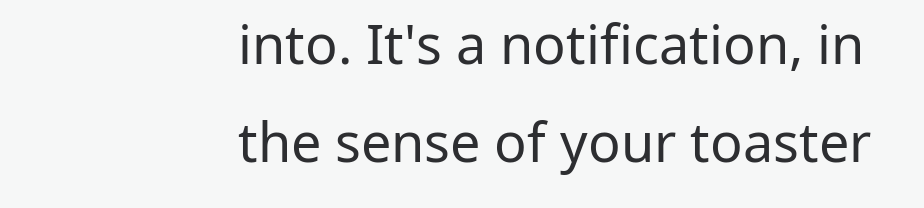into. It's a notification, in the sense of your toaster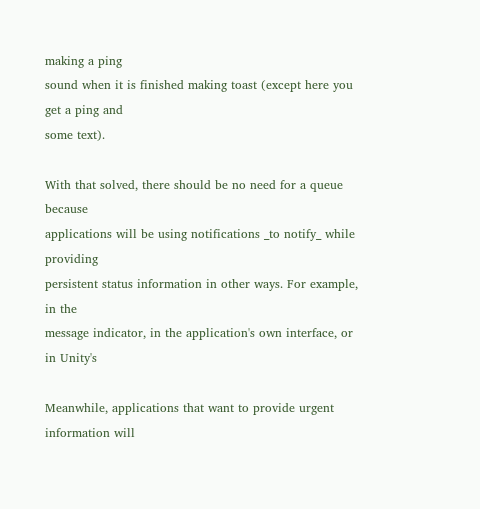making a ping
sound when it is finished making toast (except here you get a ping and
some text).

With that solved, there should be no need for a queue because
applications will be using notifications _to notify_ while providing
persistent status information in other ways. For example, in the
message indicator, in the application's own interface, or in Unity's

Meanwhile, applications that want to provide urgent information will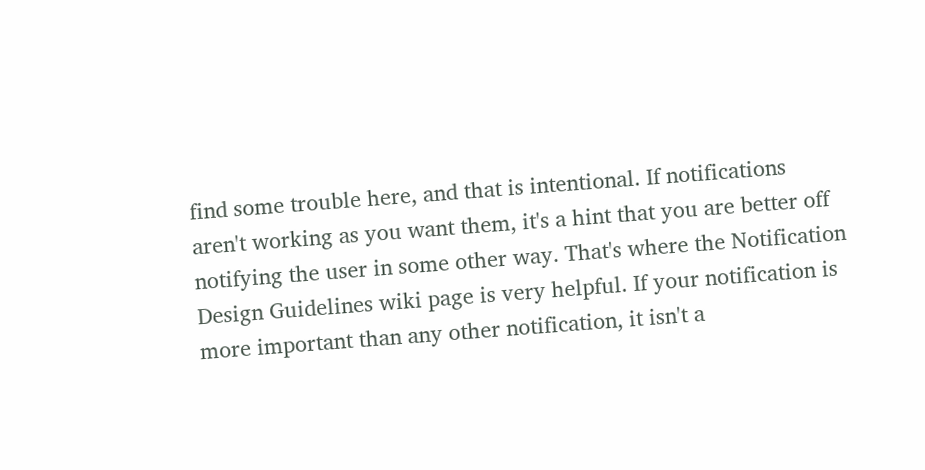find some trouble here, and that is intentional. If notifications
aren't working as you want them, it's a hint that you are better off
notifying the user in some other way. That's where the Notification
Design Guidelines wiki page is very helpful. If your notification is
more important than any other notification, it isn't a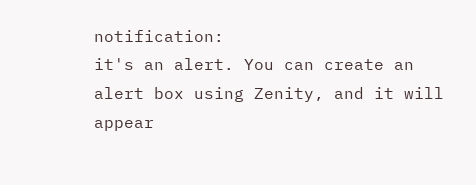notification:
it's an alert. You can create an alert box using Zenity, and it will
appear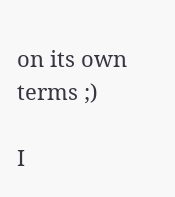on its own terms ;)

I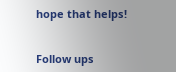hope that helps!


Follow ups